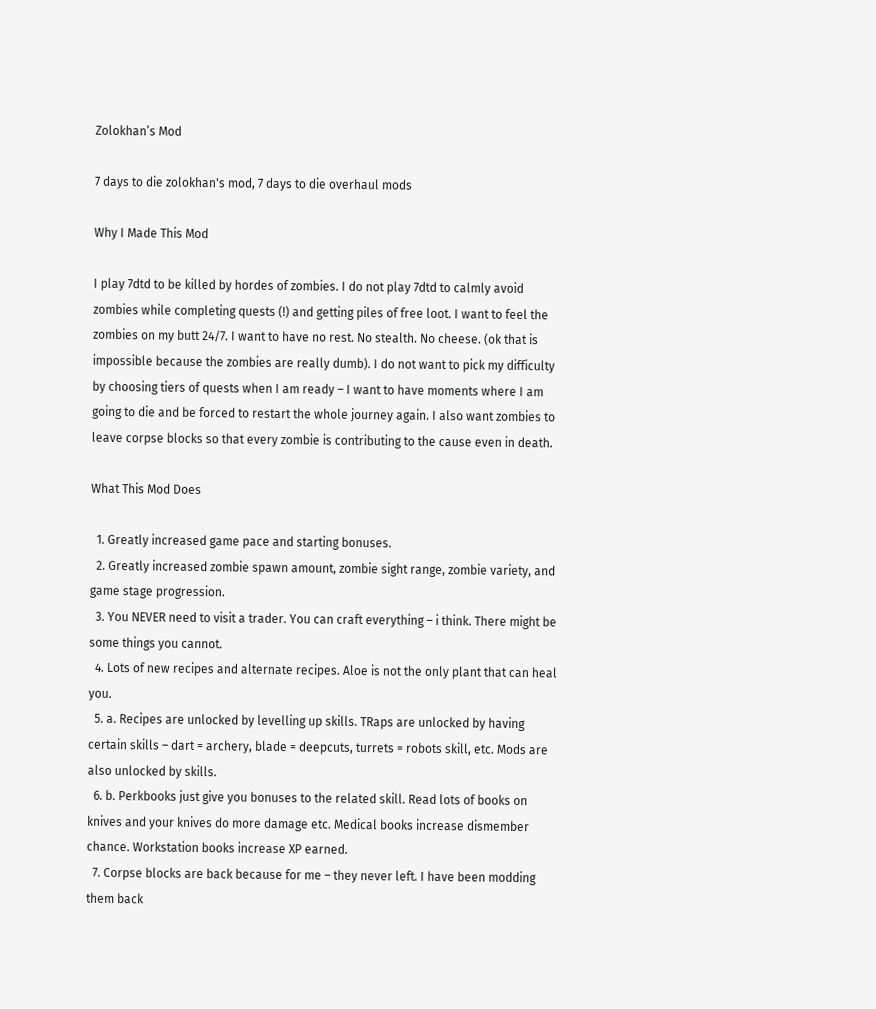Zolokhan’s Mod

7 days to die zolokhan's mod, 7 days to die overhaul mods

Why I Made This Mod

I play 7dtd to be killed by hordes of zombies. I do not play 7dtd to calmly avoid zombies while completing quests (!) and getting piles of free loot. I want to feel the zombies on my butt 24/7. I want to have no rest. No stealth. No cheese. (ok that is impossible because the zombies are really dumb). I do not want to pick my difficulty by choosing tiers of quests when I am ready – I want to have moments where I am going to die and be forced to restart the whole journey again. I also want zombies to leave corpse blocks so that every zombie is contributing to the cause even in death.

What This Mod Does

  1. Greatly increased game pace and starting bonuses.
  2. Greatly increased zombie spawn amount, zombie sight range, zombie variety, and game stage progression.
  3. You NEVER need to visit a trader. You can craft everything – i think. There might be some things you cannot.
  4. Lots of new recipes and alternate recipes. Aloe is not the only plant that can heal you.
  5. a. Recipes are unlocked by levelling up skills. TRaps are unlocked by having certain skills – dart = archery, blade = deepcuts, turrets = robots skill, etc. Mods are also unlocked by skills.
  6. b. Perkbooks just give you bonuses to the related skill. Read lots of books on knives and your knives do more damage etc. Medical books increase dismember chance. Workstation books increase XP earned.
  7. Corpse blocks are back because for me – they never left. I have been modding them back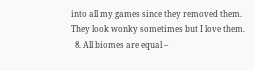into all my games since they removed them. They look wonky sometimes but I love them.
  8. All biomes are equal –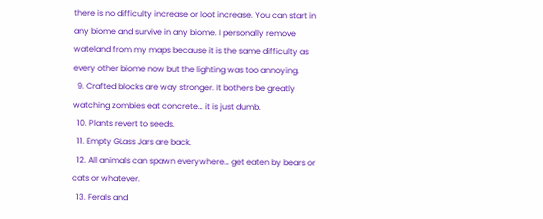there is no difficulty increase or loot increase. You can start in any biome and survive in any biome. I personally remove wateland from my maps because it is the same difficulty as every other biome now but the lighting was too annoying.
  9. Crafted blocks are way stronger. It bothers be greatly watching zombies eat concrete… it is just dumb.
  10. Plants revert to seeds.
  11. Empty GLass Jars are back.
  12. All animals can spawn everywhere… get eaten by bears or cats or whatever.
  13. Ferals and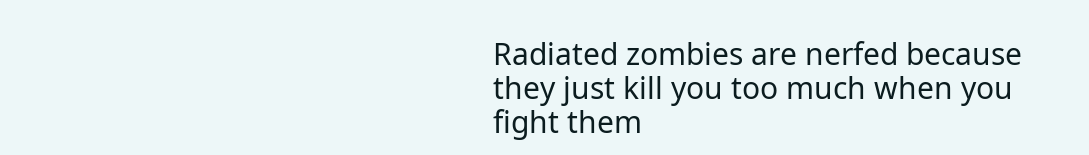Radiated zombies are nerfed because they just kill you too much when you fight them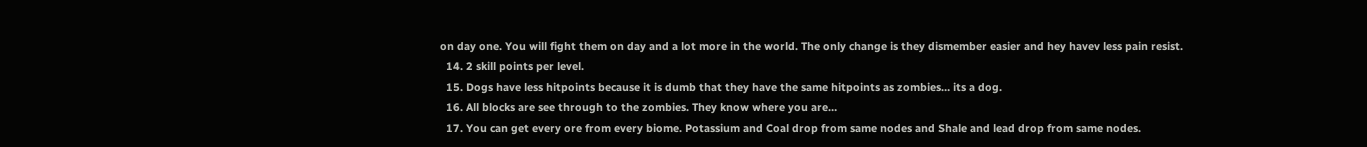on day one. You will fight them on day and a lot more in the world. The only change is they dismember easier and hey havev less pain resist.
  14. 2 skill points per level.
  15. Dogs have less hitpoints because it is dumb that they have the same hitpoints as zombies… its a dog.
  16. All blocks are see through to the zombies. They know where you are…
  17. You can get every ore from every biome. Potassium and Coal drop from same nodes and Shale and lead drop from same nodes.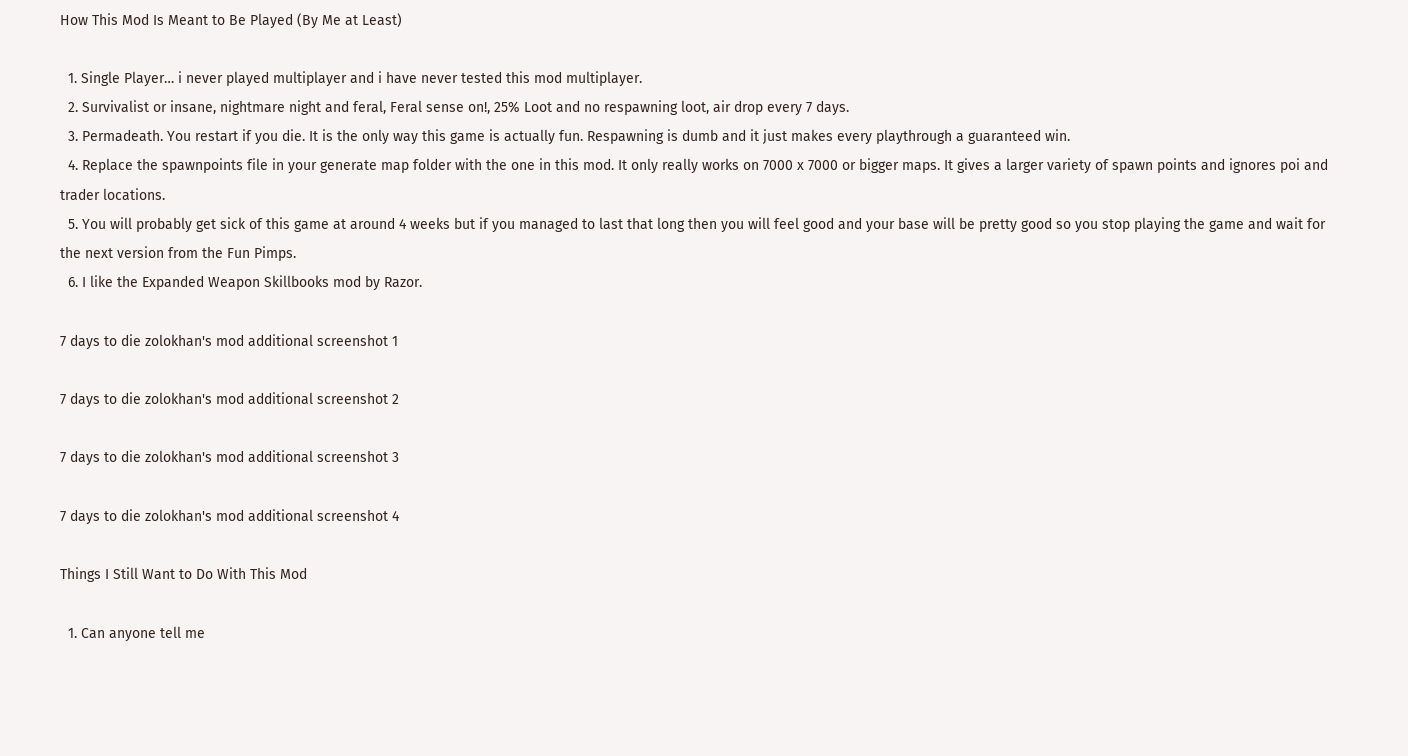How This Mod Is Meant to Be Played (By Me at Least)

  1. Single Player… i never played multiplayer and i have never tested this mod multiplayer.
  2. Survivalist or insane, nightmare night and feral, Feral sense on!, 25% Loot and no respawning loot, air drop every 7 days.
  3. Permadeath. You restart if you die. It is the only way this game is actually fun. Respawning is dumb and it just makes every playthrough a guaranteed win.
  4. Replace the spawnpoints file in your generate map folder with the one in this mod. It only really works on 7000 x 7000 or bigger maps. It gives a larger variety of spawn points and ignores poi and trader locations.
  5. You will probably get sick of this game at around 4 weeks but if you managed to last that long then you will feel good and your base will be pretty good so you stop playing the game and wait for the next version from the Fun Pimps.
  6. I like the Expanded Weapon Skillbooks mod by Razor.

7 days to die zolokhan's mod additional screenshot 1

7 days to die zolokhan's mod additional screenshot 2

7 days to die zolokhan's mod additional screenshot 3

7 days to die zolokhan's mod additional screenshot 4

Things I Still Want to Do With This Mod

  1. Can anyone tell me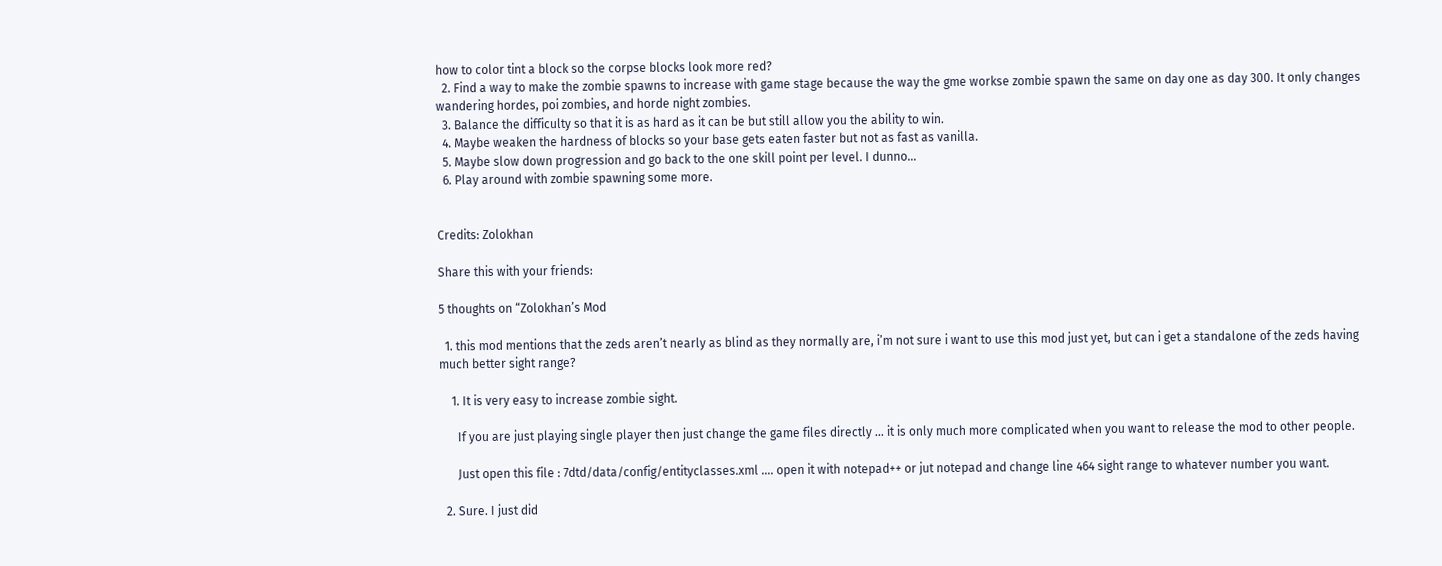how to color tint a block so the corpse blocks look more red?
  2. Find a way to make the zombie spawns to increase with game stage because the way the gme workse zombie spawn the same on day one as day 300. It only changes wandering hordes, poi zombies, and horde night zombies.
  3. Balance the difficulty so that it is as hard as it can be but still allow you the ability to win.
  4. Maybe weaken the hardness of blocks so your base gets eaten faster but not as fast as vanilla.
  5. Maybe slow down progression and go back to the one skill point per level. I dunno…
  6. Play around with zombie spawning some more.


Credits: Zolokhan

Share this with your friends:

5 thoughts on “Zolokhan’s Mod

  1. this mod mentions that the zeds aren’t nearly as blind as they normally are, i’m not sure i want to use this mod just yet, but can i get a standalone of the zeds having much better sight range?

    1. It is very easy to increase zombie sight.

      If you are just playing single player then just change the game files directly … it is only much more complicated when you want to release the mod to other people.

      Just open this file : 7dtd/data/config/entityclasses.xml …. open it with notepad++ or jut notepad and change line 464 sight range to whatever number you want.

  2. Sure. I just did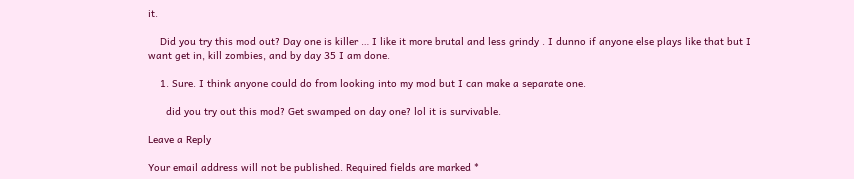it.

    Did you try this mod out? Day one is killer … I like it more brutal and less grindy . I dunno if anyone else plays like that but I want get in, kill zombies, and by day 35 I am done.

    1. Sure. I think anyone could do from looking into my mod but I can make a separate one.

      did you try out this mod? Get swamped on day one? lol it is survivable.

Leave a Reply

Your email address will not be published. Required fields are marked *